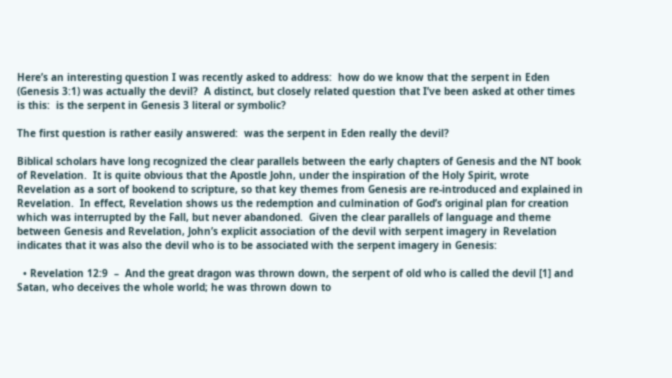Here’s an interesting question I was recently asked to address:  how do we know that the serpent in Eden (Genesis 3:1) was actually the devil?  A distinct, but closely related question that I’ve been asked at other times is this:  is the serpent in Genesis 3 literal or symbolic?

The first question is rather easily answered:  was the serpent in Eden really the devil?

Biblical scholars have long recognized the clear parallels between the early chapters of Genesis and the NT book of Revelation.  It is quite obvious that the Apostle John, under the inspiration of the Holy Spirit, wrote Revelation as a sort of bookend to scripture, so that key themes from Genesis are re-introduced and explained in Revelation.  In effect, Revelation shows us the redemption and culmination of God’s original plan for creation which was interrupted by the Fall, but never abandoned.  Given the clear parallels of language and theme between Genesis and Revelation, John’s explicit association of the devil with serpent imagery in Revelation  indicates that it was also the devil who is to be associated with the serpent imagery in Genesis:

  • Revelation 12:9  –  And the great dragon was thrown down, the serpent of old who is called the devil [1] and Satan, who deceives the whole world; he was thrown down to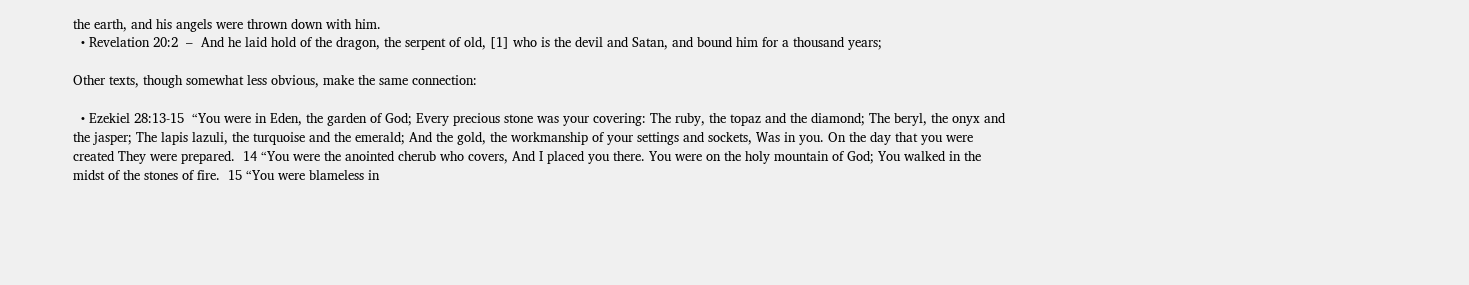the earth, and his angels were thrown down with him.
  • Revelation 20:2  –  And he laid hold of the dragon, the serpent of old, [1] who is the devil and Satan, and bound him for a thousand years;

Other texts, though somewhat less obvious, make the same connection:

  • Ezekiel 28:13-15  “You were in Eden, the garden of God; Every precious stone was your covering: The ruby, the topaz and the diamond; The beryl, the onyx and the jasper; The lapis lazuli, the turquoise and the emerald; And the gold, the workmanship of your settings and sockets, Was in you. On the day that you were created They were prepared.  14 “You were the anointed cherub who covers, And I placed you there. You were on the holy mountain of God; You walked in the midst of the stones of fire.  15 “You were blameless in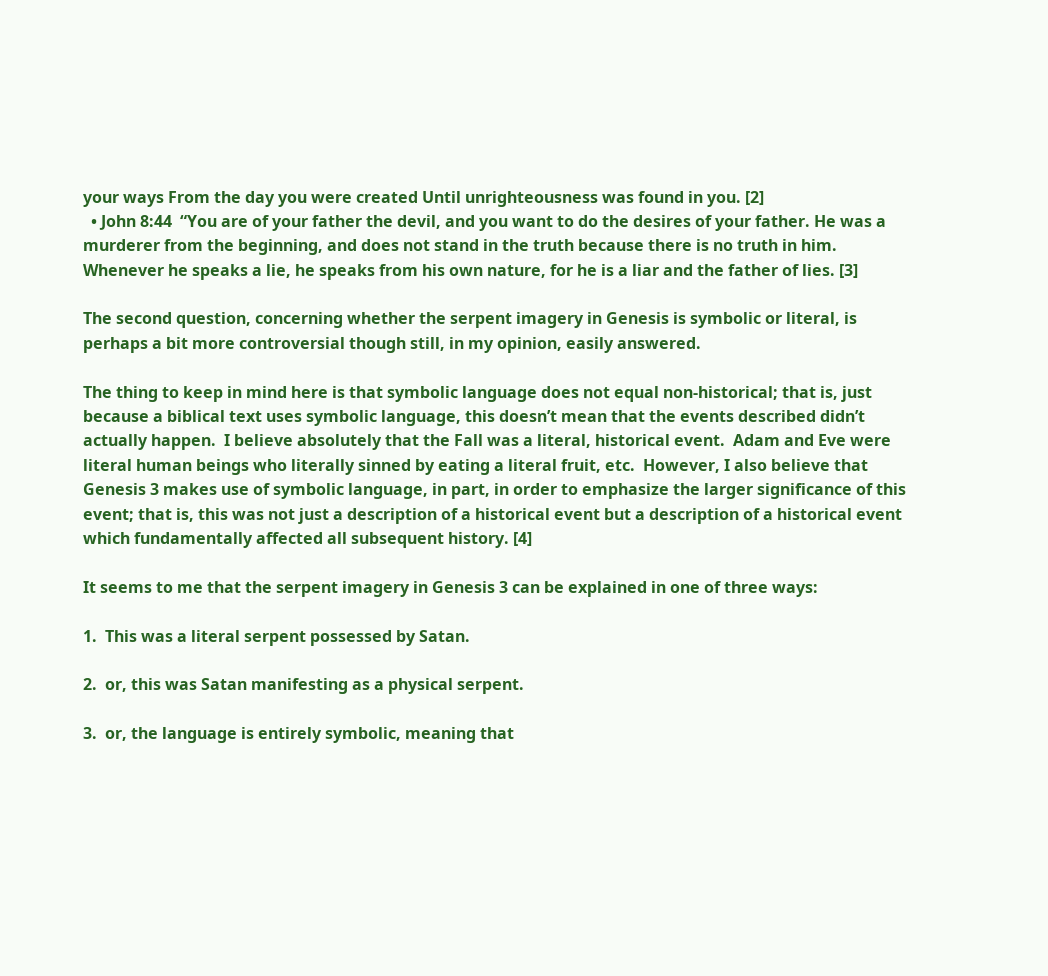your ways From the day you were created Until unrighteousness was found in you. [2]
  • John 8:44  “You are of your father the devil, and you want to do the desires of your father. He was a murderer from the beginning, and does not stand in the truth because there is no truth in him. Whenever he speaks a lie, he speaks from his own nature, for he is a liar and the father of lies. [3]

The second question, concerning whether the serpent imagery in Genesis is symbolic or literal, is perhaps a bit more controversial though still, in my opinion, easily answered.

The thing to keep in mind here is that symbolic language does not equal non-historical; that is, just because a biblical text uses symbolic language, this doesn’t mean that the events described didn’t actually happen.  I believe absolutely that the Fall was a literal, historical event.  Adam and Eve were literal human beings who literally sinned by eating a literal fruit, etc.  However, I also believe that Genesis 3 makes use of symbolic language, in part, in order to emphasize the larger significance of this event; that is, this was not just a description of a historical event but a description of a historical event which fundamentally affected all subsequent history. [4]

It seems to me that the serpent imagery in Genesis 3 can be explained in one of three ways:

1.  This was a literal serpent possessed by Satan.

2.  or, this was Satan manifesting as a physical serpent.

3.  or, the language is entirely symbolic, meaning that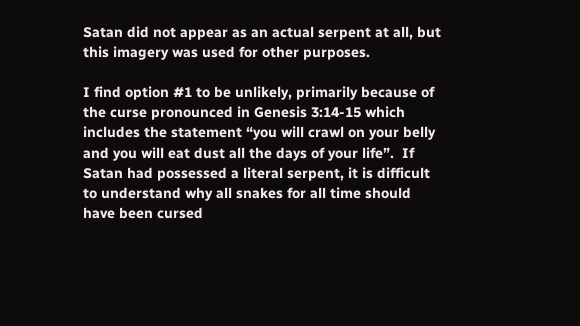Satan did not appear as an actual serpent at all, but this imagery was used for other purposes.

I find option #1 to be unlikely, primarily because of the curse pronounced in Genesis 3:14-15 which includes the statement “you will crawl on your belly and you will eat dust all the days of your life”.  If Satan had possessed a literal serpent, it is difficult to understand why all snakes for all time should have been cursed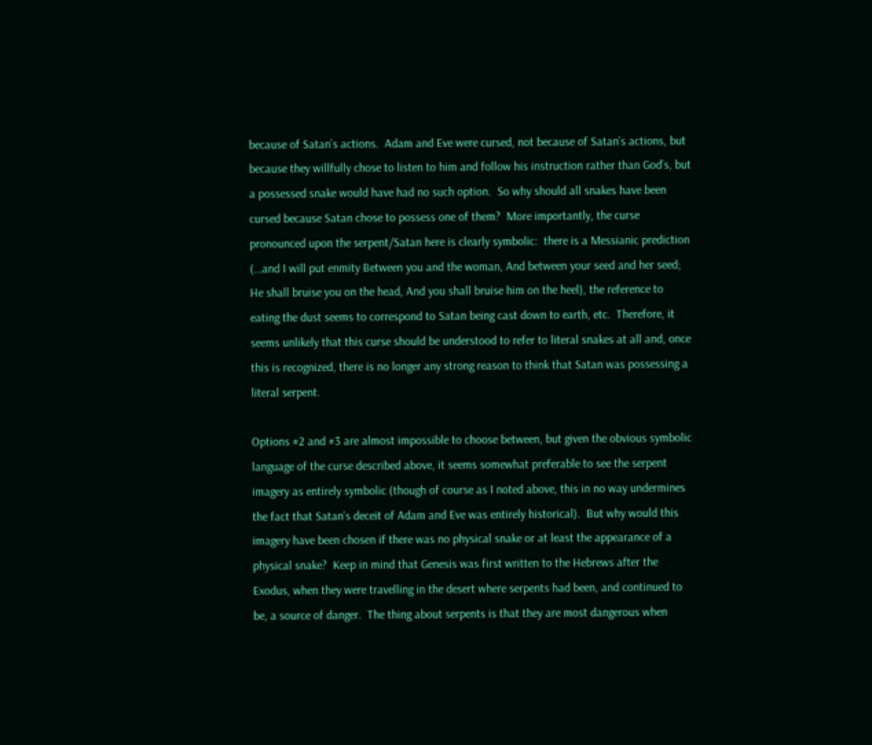because of Satan’s actions.  Adam and Eve were cursed, not because of Satan’s actions, but because they willfully chose to listen to him and follow his instruction rather than God’s, but a possessed snake would have had no such option.  So why should all snakes have been cursed because Satan chose to possess one of them?  More importantly, the curse pronounced upon the serpent/Satan here is clearly symbolic:  there is a Messianic prediction (…and I will put enmity Between you and the woman, And between your seed and her seed; He shall bruise you on the head, And you shall bruise him on the heel), the reference to eating the dust seems to correspond to Satan being cast down to earth, etc.  Therefore, it seems unlikely that this curse should be understood to refer to literal snakes at all and, once this is recognized, there is no longer any strong reason to think that Satan was possessing a literal serpent.

Options #2 and #3 are almost impossible to choose between, but given the obvious symbolic language of the curse described above, it seems somewhat preferable to see the serpent imagery as entirely symbolic (though of course as I noted above, this in no way undermines the fact that Satan’s deceit of Adam and Eve was entirely historical).  But why would this imagery have been chosen if there was no physical snake or at least the appearance of a physical snake?  Keep in mind that Genesis was first written to the Hebrews after the Exodus, when they were travelling in the desert where serpents had been, and continued to be, a source of danger.  The thing about serpents is that they are most dangerous when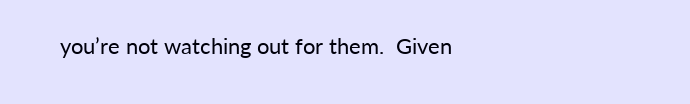you’re not watching out for them.  Given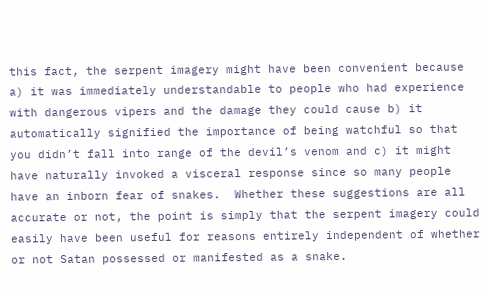this fact, the serpent imagery might have been convenient because a) it was immediately understandable to people who had experience with dangerous vipers and the damage they could cause b) it automatically signified the importance of being watchful so that you didn’t fall into range of the devil’s venom and c) it might have naturally invoked a visceral response since so many people have an inborn fear of snakes.  Whether these suggestions are all accurate or not, the point is simply that the serpent imagery could easily have been useful for reasons entirely independent of whether or not Satan possessed or manifested as a snake.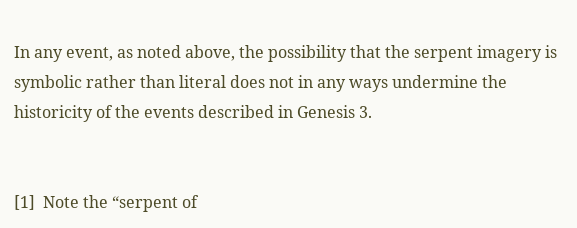In any event, as noted above, the possibility that the serpent imagery is symbolic rather than literal does not in any ways undermine the historicity of the events described in Genesis 3.


[1]  Note the “serpent of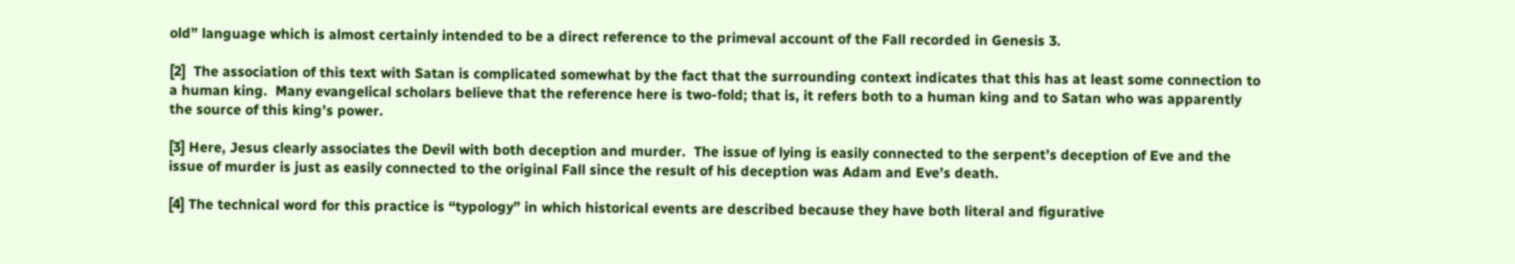old” language which is almost certainly intended to be a direct reference to the primeval account of the Fall recorded in Genesis 3.

[2]  The association of this text with Satan is complicated somewhat by the fact that the surrounding context indicates that this has at least some connection to a human king.  Many evangelical scholars believe that the reference here is two-fold; that is, it refers both to a human king and to Satan who was apparently the source of this king’s power.

[3] Here, Jesus clearly associates the Devil with both deception and murder.  The issue of lying is easily connected to the serpent’s deception of Eve and the issue of murder is just as easily connected to the original Fall since the result of his deception was Adam and Eve’s death.

[4] The technical word for this practice is “typology” in which historical events are described because they have both literal and figurative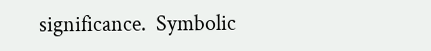significance.  Symbolic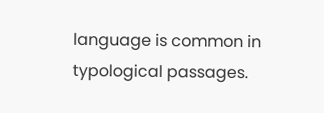language is common in typological passages.